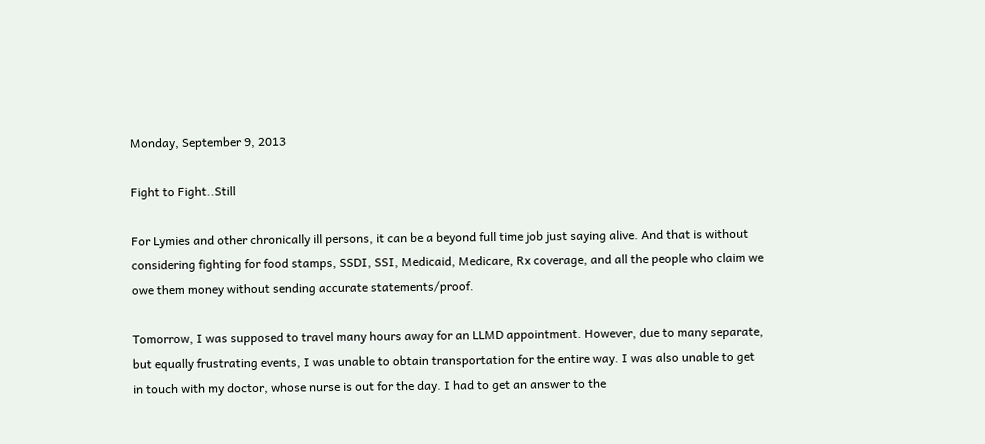Monday, September 9, 2013

Fight to Fight..Still

For Lymies and other chronically ill persons, it can be a beyond full time job just saying alive. And that is without considering fighting for food stamps, SSDI, SSI, Medicaid, Medicare, Rx coverage, and all the people who claim we owe them money without sending accurate statements/proof.

Tomorrow, I was supposed to travel many hours away for an LLMD appointment. However, due to many separate, but equally frustrating events, I was unable to obtain transportation for the entire way. I was also unable to get in touch with my doctor, whose nurse is out for the day. I had to get an answer to the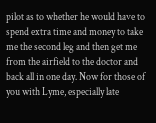pilot as to whether he would have to spend extra time and money to take me the second leg and then get me from the airfield to the doctor and back all in one day. Now for those of you with Lyme, especially late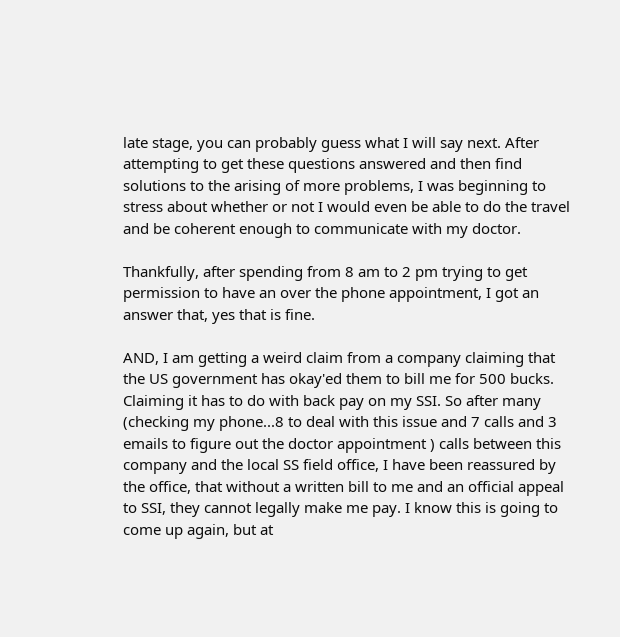late stage, you can probably guess what I will say next. After attempting to get these questions answered and then find solutions to the arising of more problems, I was beginning to stress about whether or not I would even be able to do the travel and be coherent enough to communicate with my doctor.

Thankfully, after spending from 8 am to 2 pm trying to get permission to have an over the phone appointment, I got an answer that, yes that is fine.

AND, I am getting a weird claim from a company claiming that the US government has okay'ed them to bill me for 500 bucks. Claiming it has to do with back pay on my SSI. So after many (checking my phone...8 to deal with this issue and 7 calls and 3 emails to figure out the doctor appointment ) calls between this company and the local SS field office, I have been reassured by the office, that without a written bill to me and an official appeal to SSI, they cannot legally make me pay. I know this is going to come up again, but at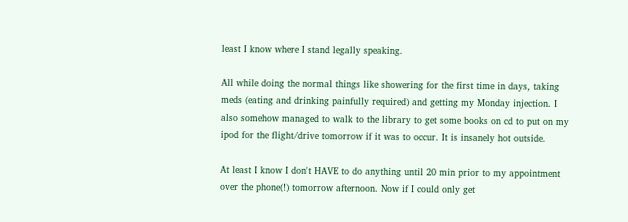least I know where I stand legally speaking.

All while doing the normal things like showering for the first time in days, taking meds (eating and drinking painfully required) and getting my Monday injection. I also somehow managed to walk to the library to get some books on cd to put on my ipod for the flight/drive tomorrow if it was to occur. It is insanely hot outside.

At least I know I don't HAVE to do anything until 20 min prior to my appointment over the phone(!) tomorrow afternoon. Now if I could only get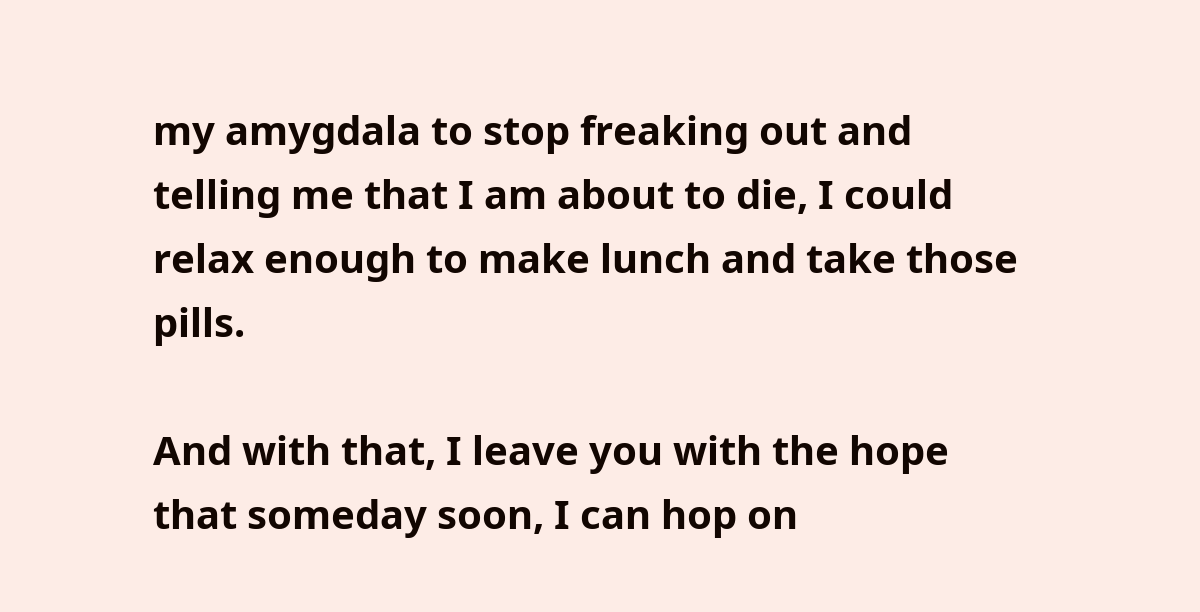my amygdala to stop freaking out and telling me that I am about to die, I could relax enough to make lunch and take those pills.

And with that, I leave you with the hope that someday soon, I can hop on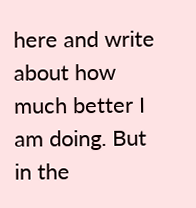here and write about how much better I am doing. But in the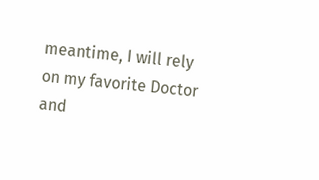meantime, I will rely on my favorite Doctor and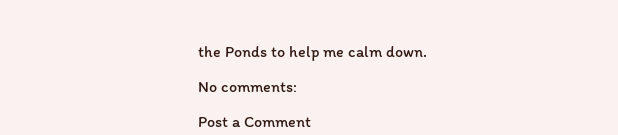the Ponds to help me calm down.

No comments:

Post a Comment